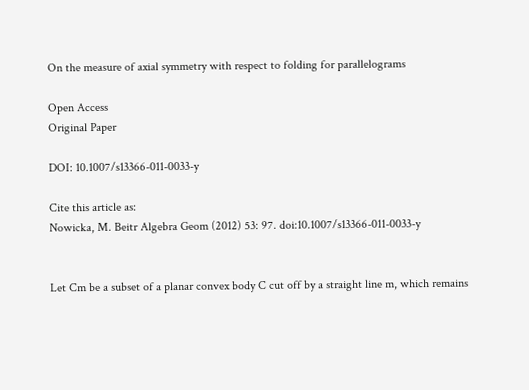On the measure of axial symmetry with respect to folding for parallelograms

Open Access
Original Paper

DOI: 10.1007/s13366-011-0033-y

Cite this article as:
Nowicka, M. Beitr Algebra Geom (2012) 53: 97. doi:10.1007/s13366-011-0033-y


Let Cm be a subset of a planar convex body C cut off by a straight line m, which remains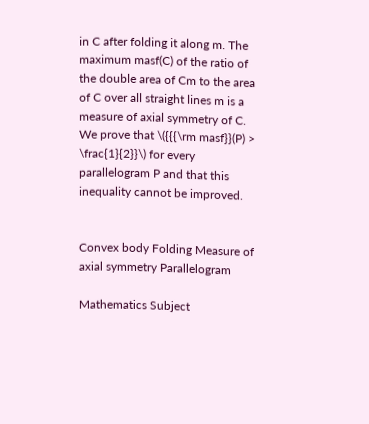in C after folding it along m. The maximum masf(C) of the ratio of the double area of Cm to the area of C over all straight lines m is a measure of axial symmetry of C. We prove that \({{{\rm masf}}(P) > \frac{1}{2}}\) for every parallelogram P and that this inequality cannot be improved.


Convex body Folding Measure of axial symmetry Parallelogram

Mathematics Subject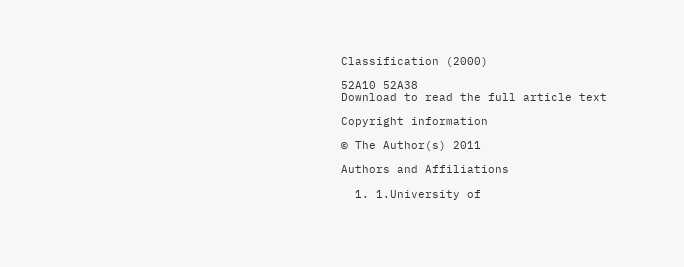Classification (2000)

52A10 52A38
Download to read the full article text

Copyright information

© The Author(s) 2011

Authors and Affiliations

  1. 1.University of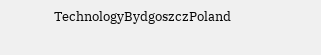TechnologyBydgoszczPoland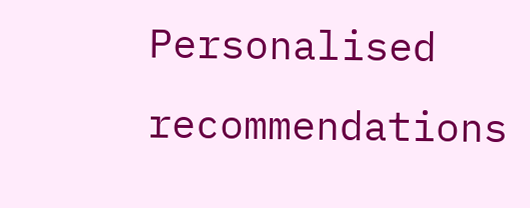Personalised recommendations